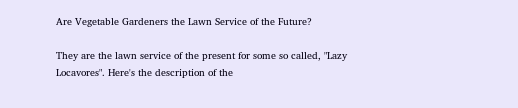Are Vegetable Gardeners the Lawn Service of the Future?

They are the lawn service of the present for some so called, "Lazy Locavores". Here's the description of the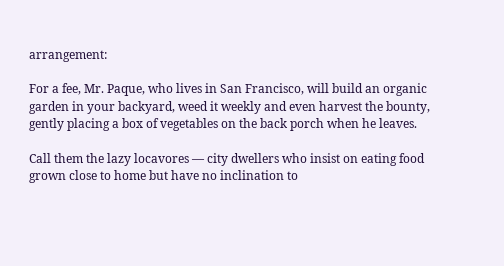arrangement:

For a fee, Mr. Paque, who lives in San Francisco, will build an organic garden in your backyard, weed it weekly and even harvest the bounty, gently placing a box of vegetables on the back porch when he leaves.

Call them the lazy locavores — city dwellers who insist on eating food grown close to home but have no inclination to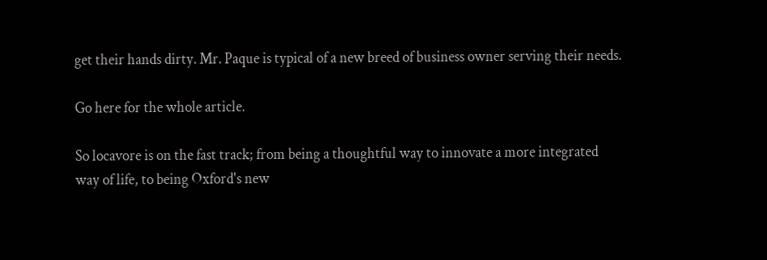get their hands dirty. Mr. Paque is typical of a new breed of business owner serving their needs.

Go here for the whole article.

So locavore is on the fast track; from being a thoughtful way to innovate a more integrated way of life, to being Oxford's new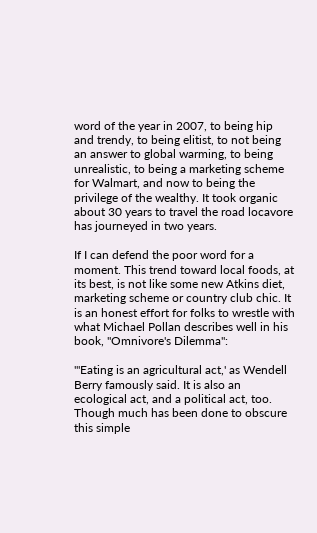word of the year in 2007, to being hip and trendy, to being elitist, to not being an answer to global warming, to being unrealistic, to being a marketing scheme for Walmart, and now to being the privilege of the wealthy. It took organic about 30 years to travel the road locavore has journeyed in two years.

If I can defend the poor word for a moment. This trend toward local foods, at its best, is not like some new Atkins diet, marketing scheme or country club chic. It is an honest effort for folks to wrestle with what Michael Pollan describes well in his book, "Omnivore's Dilemma":

"'Eating is an agricultural act,' as Wendell Berry famously said. It is also an ecological act, and a political act, too. Though much has been done to obscure this simple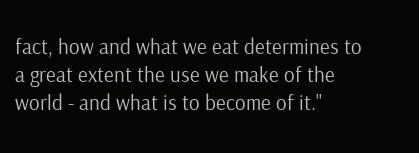fact, how and what we eat determines to a great extent the use we make of the world - and what is to become of it."